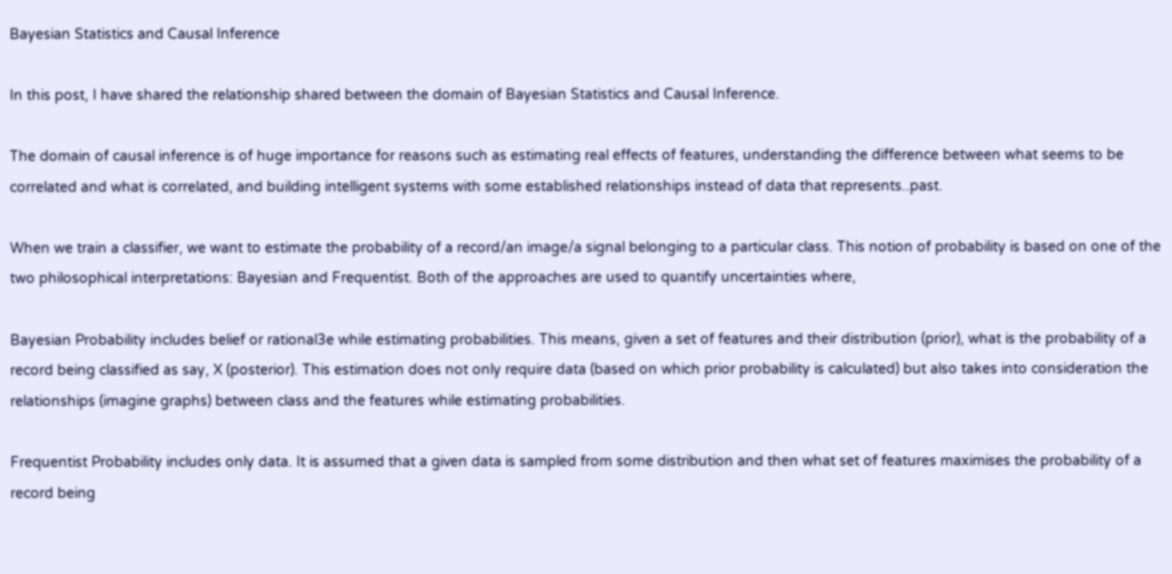Bayesian Statistics and Causal Inference

In this post, I have shared the relationship shared between the domain of Bayesian Statistics and Causal Inference.

The domain of causal inference is of huge importance for reasons such as estimating real effects of features, understanding the difference between what seems to be correlated and what is correlated, and building intelligent systems with some established relationships instead of data that represents..past.

When we train a classifier, we want to estimate the probability of a record/an image/a signal belonging to a particular class. This notion of probability is based on one of the two philosophical interpretations: Bayesian and Frequentist. Both of the approaches are used to quantify uncertainties where,

Bayesian Probability includes belief or rational3e while estimating probabilities. This means, given a set of features and their distribution (prior), what is the probability of a record being classified as say, X (posterior). This estimation does not only require data (based on which prior probability is calculated) but also takes into consideration the relationships (imagine graphs) between class and the features while estimating probabilities.

Frequentist Probability includes only data. It is assumed that a given data is sampled from some distribution and then what set of features maximises the probability of a record being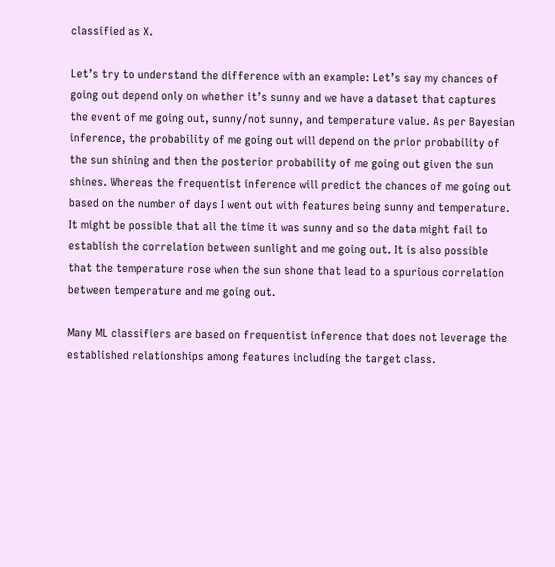classified as X.

Let’s try to understand the difference with an example: Let’s say my chances of going out depend only on whether it’s sunny and we have a dataset that captures the event of me going out, sunny/not sunny, and temperature value. As per Bayesian inference, the probability of me going out will depend on the prior probability of the sun shining and then the posterior probability of me going out given the sun shines. Whereas the frequentist inference will predict the chances of me going out based on the number of days I went out with features being sunny and temperature. It might be possible that all the time it was sunny and so the data might fail to establish the correlation between sunlight and me going out. It is also possible that the temperature rose when the sun shone that lead to a spurious correlation between temperature and me going out.

Many ML classifiers are based on frequentist inference that does not leverage the established relationships among features including the target class.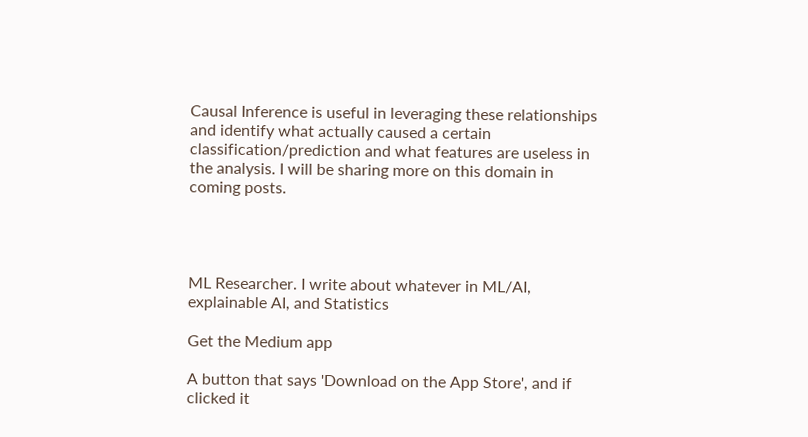Causal Inference is useful in leveraging these relationships and identify what actually caused a certain classification/prediction and what features are useless in the analysis. I will be sharing more on this domain in coming posts.




ML Researcher. I write about whatever in ML/AI, explainable AI, and Statistics

Get the Medium app

A button that says 'Download on the App Store', and if clicked it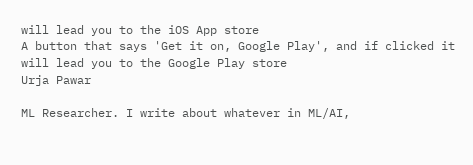will lead you to the iOS App store
A button that says 'Get it on, Google Play', and if clicked it will lead you to the Google Play store
Urja Pawar

ML Researcher. I write about whatever in ML/AI,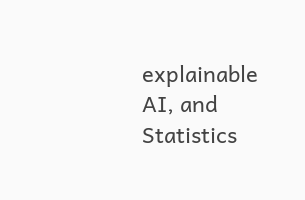explainable AI, and Statistics